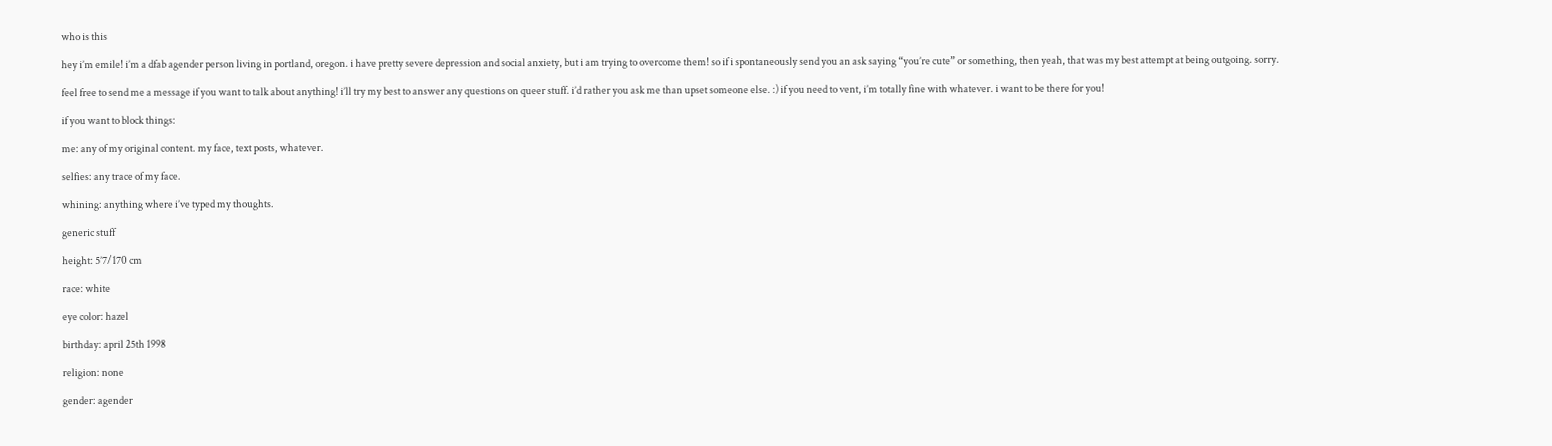who is this

hey i’m emile! i’m a dfab agender person living in portland, oregon. i have pretty severe depression and social anxiety, but i am trying to overcome them! so if i spontaneously send you an ask saying “you’re cute” or something, then yeah, that was my best attempt at being outgoing. sorry.

feel free to send me a message if you want to talk about anything! i’ll try my best to answer any questions on queer stuff. i’d rather you ask me than upset someone else. :) if you need to vent, i’m totally fine with whatever. i want to be there for you!

if you want to block things:

me: any of my original content. my face, text posts, whatever.

selfies: any trace of my face.

whining: anything where i’ve typed my thoughts.

generic stuff

height: 5’7/170 cm

race: white

eye color: hazel

birthday: april 25th 1998

religion: none

gender: agender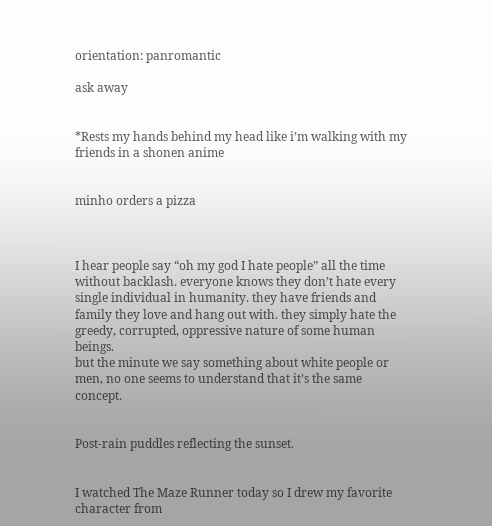orientation: panromantic

ask away


*Rests my hands behind my head like i’m walking with my friends in a shonen anime


minho orders a pizza



I hear people say “oh my god I hate people” all the time without backlash. everyone knows they don’t hate every single individual in humanity. they have friends and family they love and hang out with. they simply hate the greedy, corrupted, oppressive nature of some human beings.
but the minute we say something about white people or men, no one seems to understand that it’s the same concept.


Post-rain puddles reflecting the sunset.


I watched The Maze Runner today so I drew my favorite character from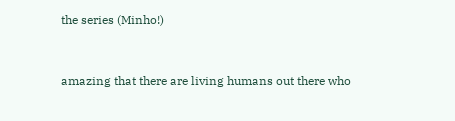the series (Minho!)


amazing that there are living humans out there who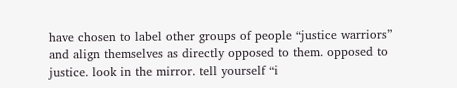have chosen to label other groups of people “justice warriors” and align themselves as directly opposed to them. opposed to justice. look in the mirror. tell yourself “i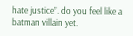hate justice”. do you feel like a batman villain yet.